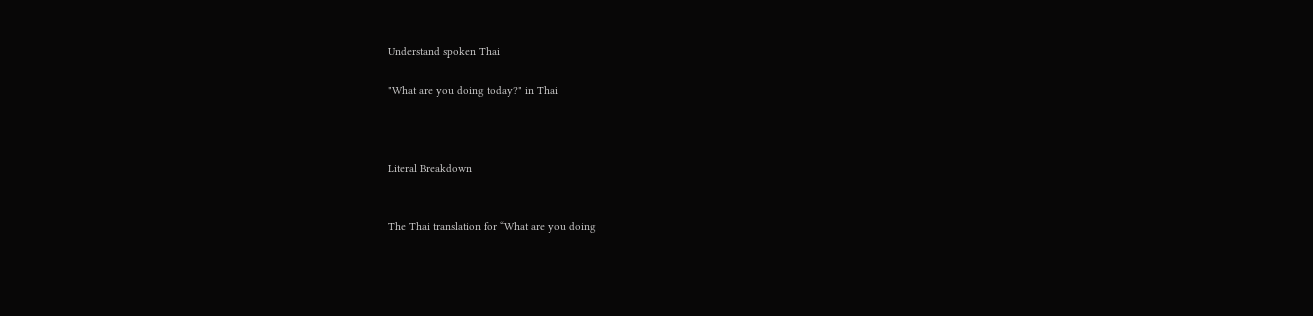Understand spoken Thai

"What are you doing today?" in Thai



Literal Breakdown


The Thai translation for “What are you doing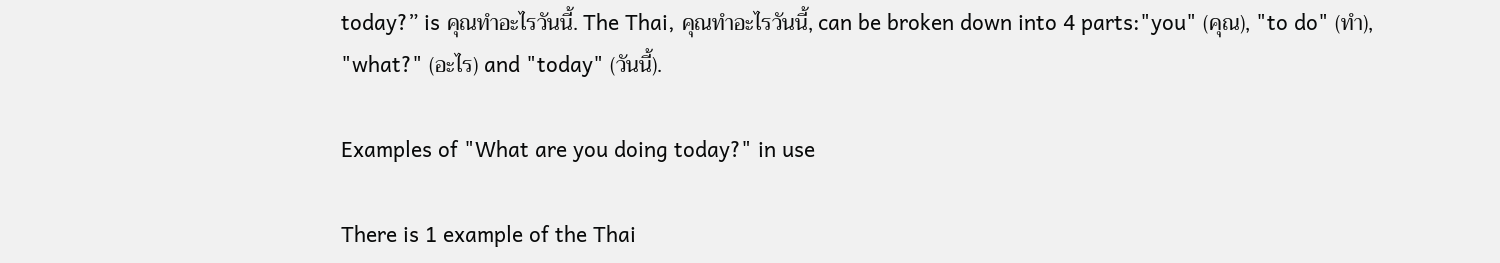today?” is คุณทำอะไรวันนี้. The Thai, คุณทำอะไรวันนี้, can be broken down into 4 parts:"you" (คุณ), "to do" (ทำ), "what?" (อะไร) and "today" (วันนี้).

Examples of "What are you doing today?" in use

There is 1 example of the Thai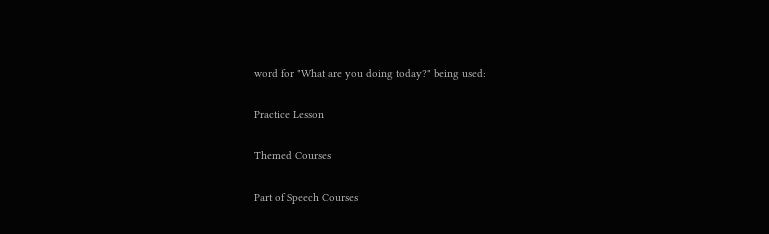word for "What are you doing today?" being used:

Practice Lesson

Themed Courses

Part of Speech Courses